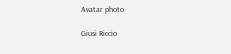Avatar photo

Giusi Riccio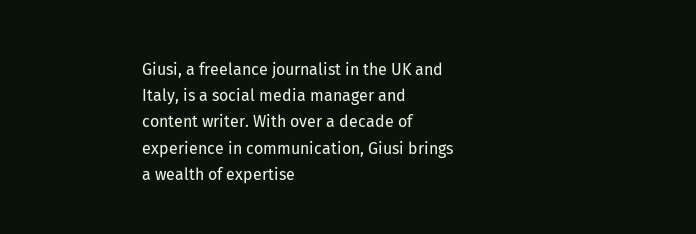Giusi, a freelance journalist in the UK and Italy, is a social media manager and content writer. With over a decade of experience in communication, Giusi brings a wealth of expertise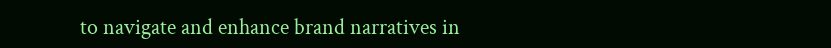to navigate and enhance brand narratives in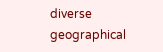diverse geographical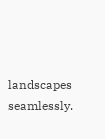landscapes seamlessly.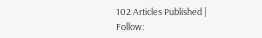102 Articles Published | Follow: